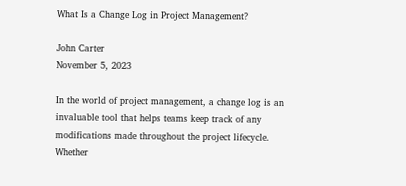What Is a Change Log in Project Management?

John Carter
November 5, 2023

In the world of project management, a change log is an invaluable tool that helps teams keep track of any modifications made throughout the project lifecycle. Whether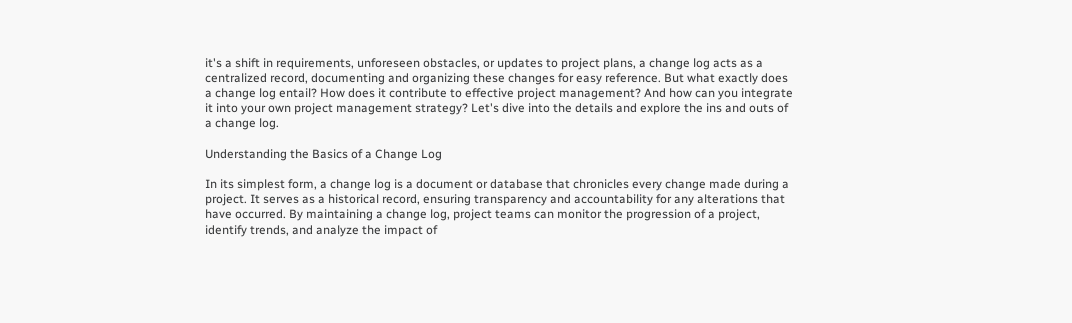it's a shift in requirements, unforeseen obstacles, or updates to project plans, a change log acts as a centralized record, documenting and organizing these changes for easy reference. But what exactly does a change log entail? How does it contribute to effective project management? And how can you integrate it into your own project management strategy? Let's dive into the details and explore the ins and outs of a change log.

Understanding the Basics of a Change Log

In its simplest form, a change log is a document or database that chronicles every change made during a project. It serves as a historical record, ensuring transparency and accountability for any alterations that have occurred. By maintaining a change log, project teams can monitor the progression of a project, identify trends, and analyze the impact of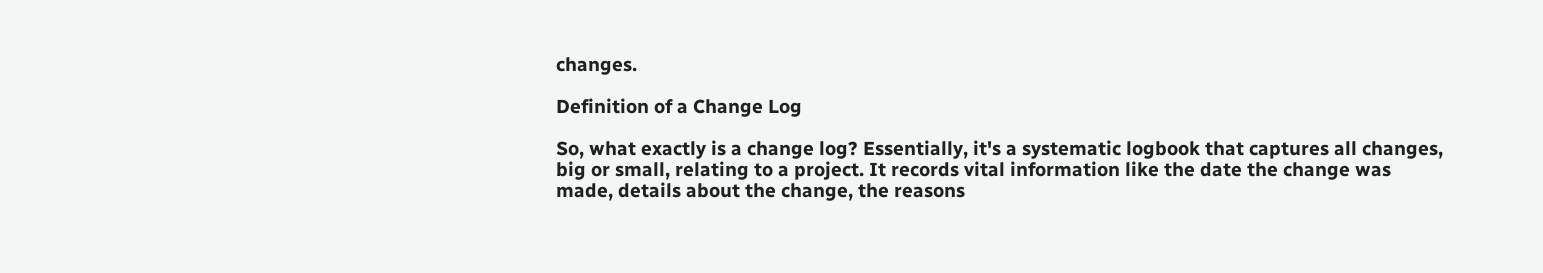changes.

Definition of a Change Log

So, what exactly is a change log? Essentially, it's a systematic logbook that captures all changes, big or small, relating to a project. It records vital information like the date the change was made, details about the change, the reasons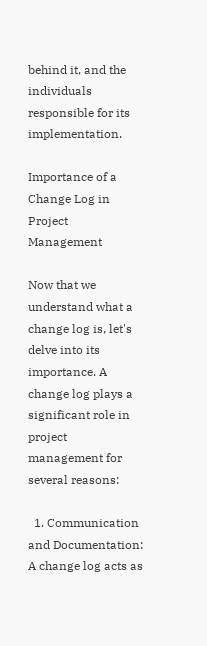behind it, and the individuals responsible for its implementation.

Importance of a Change Log in Project Management

Now that we understand what a change log is, let's delve into its importance. A change log plays a significant role in project management for several reasons:

  1. Communication and Documentation: A change log acts as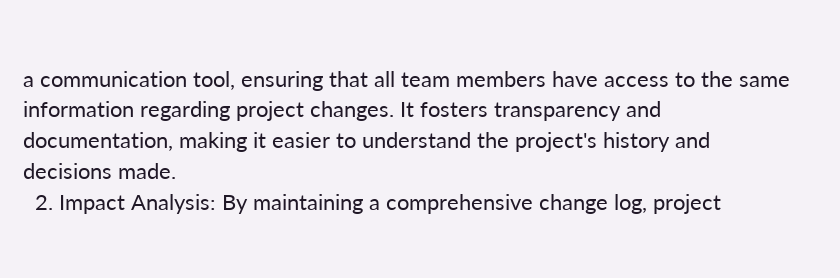a communication tool, ensuring that all team members have access to the same information regarding project changes. It fosters transparency and documentation, making it easier to understand the project's history and decisions made.
  2. Impact Analysis: By maintaining a comprehensive change log, project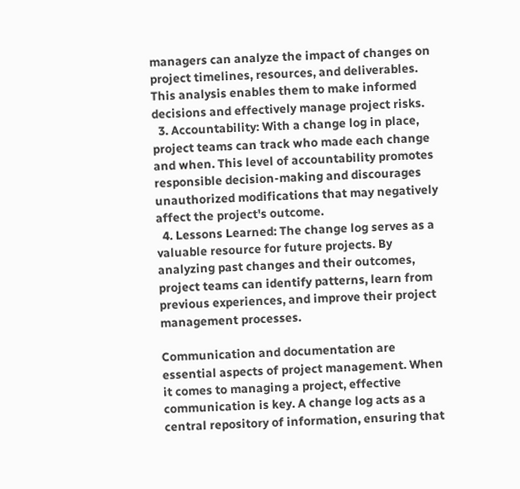managers can analyze the impact of changes on project timelines, resources, and deliverables. This analysis enables them to make informed decisions and effectively manage project risks.
  3. Accountability: With a change log in place, project teams can track who made each change and when. This level of accountability promotes responsible decision-making and discourages unauthorized modifications that may negatively affect the project's outcome.
  4. Lessons Learned: The change log serves as a valuable resource for future projects. By analyzing past changes and their outcomes, project teams can identify patterns, learn from previous experiences, and improve their project management processes.

Communication and documentation are essential aspects of project management. When it comes to managing a project, effective communication is key. A change log acts as a central repository of information, ensuring that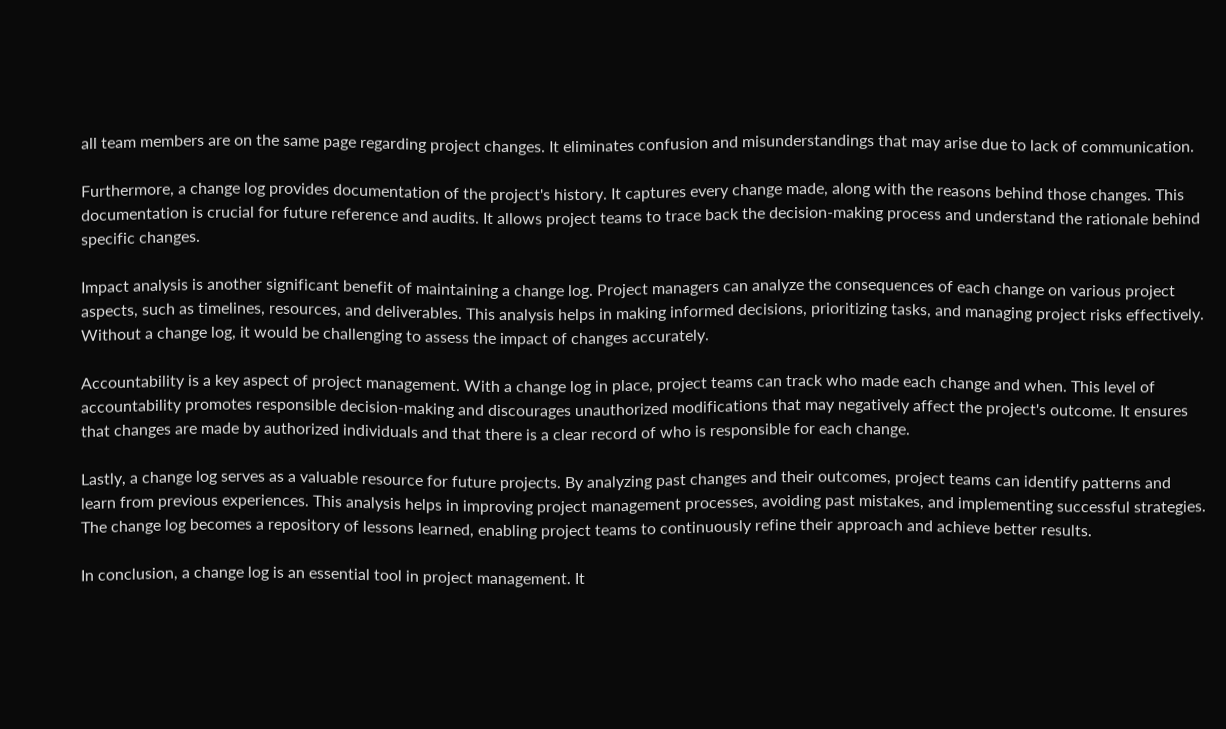all team members are on the same page regarding project changes. It eliminates confusion and misunderstandings that may arise due to lack of communication.

Furthermore, a change log provides documentation of the project's history. It captures every change made, along with the reasons behind those changes. This documentation is crucial for future reference and audits. It allows project teams to trace back the decision-making process and understand the rationale behind specific changes.

Impact analysis is another significant benefit of maintaining a change log. Project managers can analyze the consequences of each change on various project aspects, such as timelines, resources, and deliverables. This analysis helps in making informed decisions, prioritizing tasks, and managing project risks effectively. Without a change log, it would be challenging to assess the impact of changes accurately.

Accountability is a key aspect of project management. With a change log in place, project teams can track who made each change and when. This level of accountability promotes responsible decision-making and discourages unauthorized modifications that may negatively affect the project's outcome. It ensures that changes are made by authorized individuals and that there is a clear record of who is responsible for each change.

Lastly, a change log serves as a valuable resource for future projects. By analyzing past changes and their outcomes, project teams can identify patterns and learn from previous experiences. This analysis helps in improving project management processes, avoiding past mistakes, and implementing successful strategies. The change log becomes a repository of lessons learned, enabling project teams to continuously refine their approach and achieve better results.

In conclusion, a change log is an essential tool in project management. It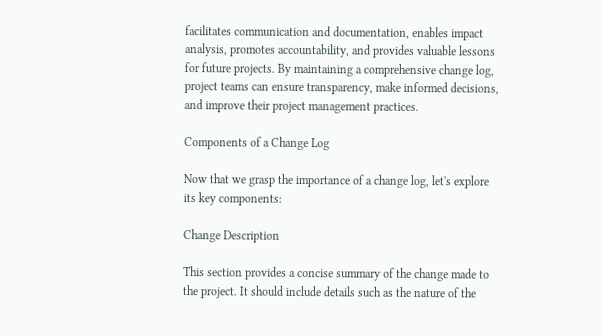facilitates communication and documentation, enables impact analysis, promotes accountability, and provides valuable lessons for future projects. By maintaining a comprehensive change log, project teams can ensure transparency, make informed decisions, and improve their project management practices.

Components of a Change Log

Now that we grasp the importance of a change log, let's explore its key components:

Change Description

This section provides a concise summary of the change made to the project. It should include details such as the nature of the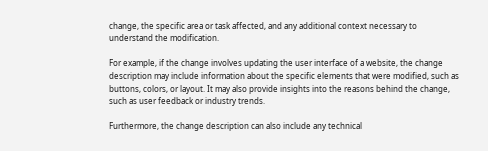change, the specific area or task affected, and any additional context necessary to understand the modification.

For example, if the change involves updating the user interface of a website, the change description may include information about the specific elements that were modified, such as buttons, colors, or layout. It may also provide insights into the reasons behind the change, such as user feedback or industry trends.

Furthermore, the change description can also include any technical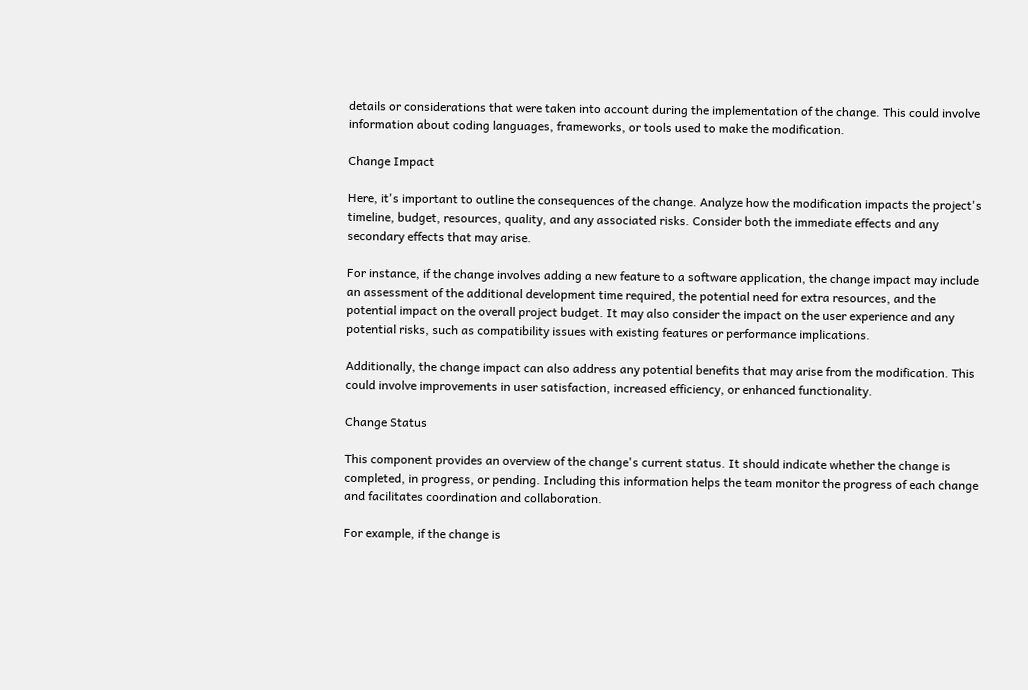details or considerations that were taken into account during the implementation of the change. This could involve information about coding languages, frameworks, or tools used to make the modification.

Change Impact

Here, it's important to outline the consequences of the change. Analyze how the modification impacts the project's timeline, budget, resources, quality, and any associated risks. Consider both the immediate effects and any secondary effects that may arise.

For instance, if the change involves adding a new feature to a software application, the change impact may include an assessment of the additional development time required, the potential need for extra resources, and the potential impact on the overall project budget. It may also consider the impact on the user experience and any potential risks, such as compatibility issues with existing features or performance implications.

Additionally, the change impact can also address any potential benefits that may arise from the modification. This could involve improvements in user satisfaction, increased efficiency, or enhanced functionality.

Change Status

This component provides an overview of the change's current status. It should indicate whether the change is completed, in progress, or pending. Including this information helps the team monitor the progress of each change and facilitates coordination and collaboration.

For example, if the change is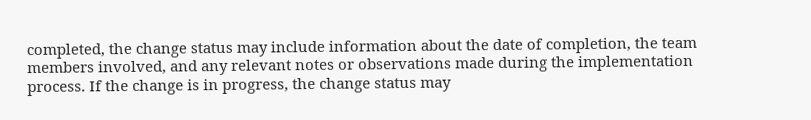completed, the change status may include information about the date of completion, the team members involved, and any relevant notes or observations made during the implementation process. If the change is in progress, the change status may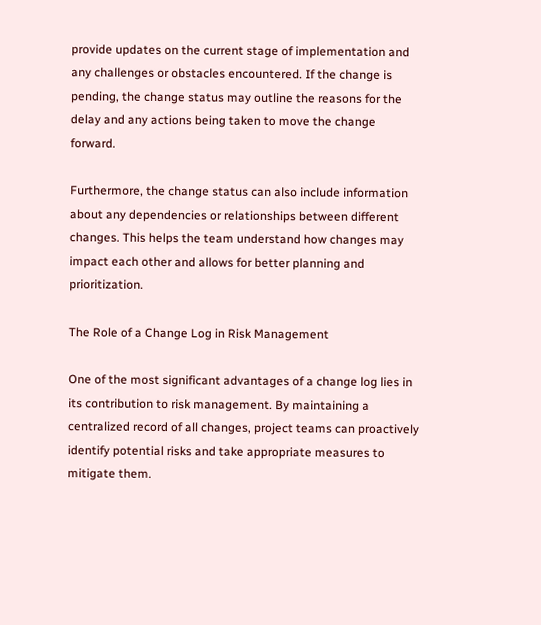provide updates on the current stage of implementation and any challenges or obstacles encountered. If the change is pending, the change status may outline the reasons for the delay and any actions being taken to move the change forward.

Furthermore, the change status can also include information about any dependencies or relationships between different changes. This helps the team understand how changes may impact each other and allows for better planning and prioritization.

The Role of a Change Log in Risk Management

One of the most significant advantages of a change log lies in its contribution to risk management. By maintaining a centralized record of all changes, project teams can proactively identify potential risks and take appropriate measures to mitigate them.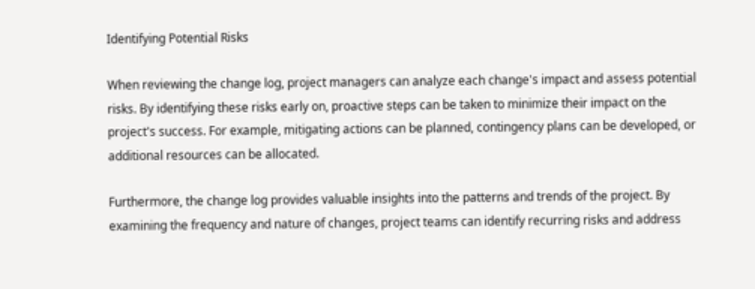Identifying Potential Risks

When reviewing the change log, project managers can analyze each change's impact and assess potential risks. By identifying these risks early on, proactive steps can be taken to minimize their impact on the project's success. For example, mitigating actions can be planned, contingency plans can be developed, or additional resources can be allocated.

Furthermore, the change log provides valuable insights into the patterns and trends of the project. By examining the frequency and nature of changes, project teams can identify recurring risks and address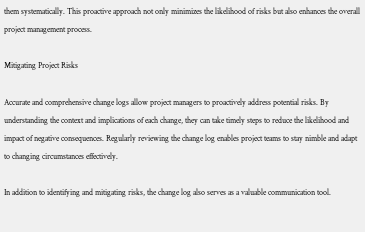them systematically. This proactive approach not only minimizes the likelihood of risks but also enhances the overall project management process.

Mitigating Project Risks

Accurate and comprehensive change logs allow project managers to proactively address potential risks. By understanding the context and implications of each change, they can take timely steps to reduce the likelihood and impact of negative consequences. Regularly reviewing the change log enables project teams to stay nimble and adapt to changing circumstances effectively.

In addition to identifying and mitigating risks, the change log also serves as a valuable communication tool.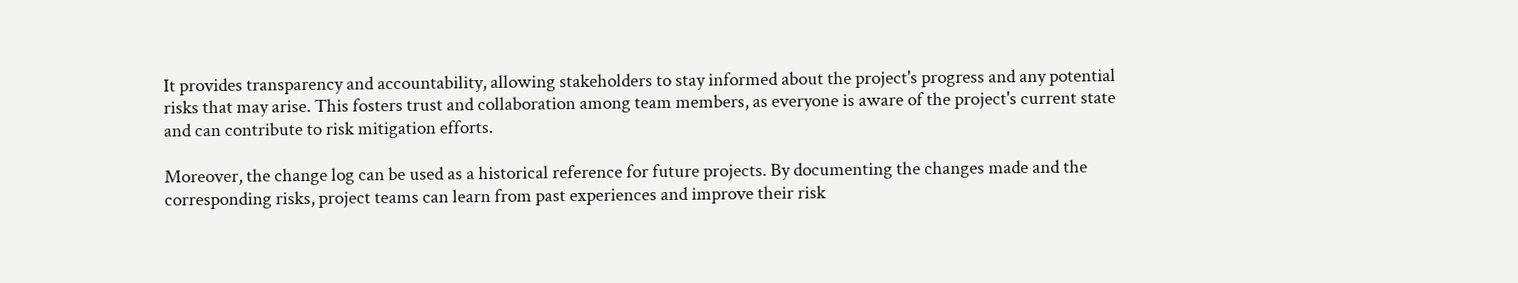It provides transparency and accountability, allowing stakeholders to stay informed about the project's progress and any potential risks that may arise. This fosters trust and collaboration among team members, as everyone is aware of the project's current state and can contribute to risk mitigation efforts.

Moreover, the change log can be used as a historical reference for future projects. By documenting the changes made and the corresponding risks, project teams can learn from past experiences and improve their risk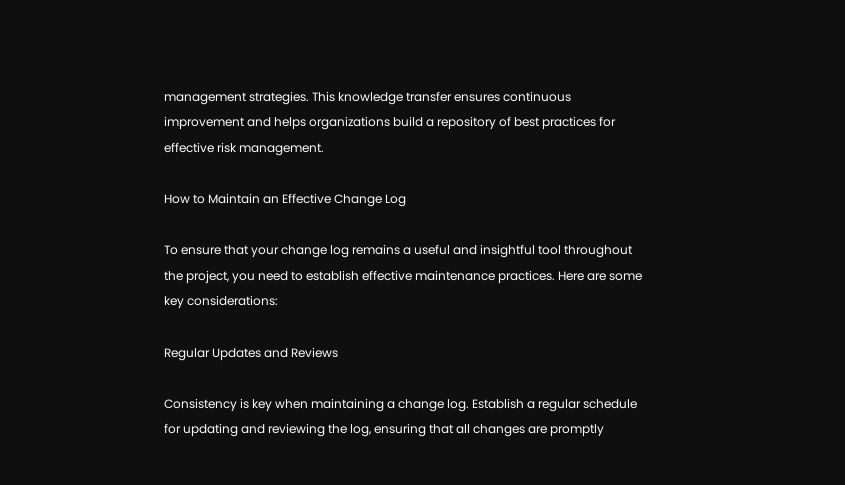management strategies. This knowledge transfer ensures continuous improvement and helps organizations build a repository of best practices for effective risk management.

How to Maintain an Effective Change Log

To ensure that your change log remains a useful and insightful tool throughout the project, you need to establish effective maintenance practices. Here are some key considerations:

Regular Updates and Reviews

Consistency is key when maintaining a change log. Establish a regular schedule for updating and reviewing the log, ensuring that all changes are promptly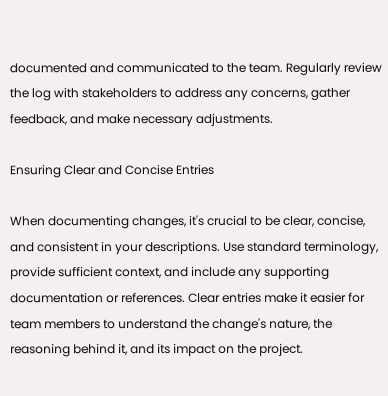documented and communicated to the team. Regularly review the log with stakeholders to address any concerns, gather feedback, and make necessary adjustments.

Ensuring Clear and Concise Entries

When documenting changes, it's crucial to be clear, concise, and consistent in your descriptions. Use standard terminology, provide sufficient context, and include any supporting documentation or references. Clear entries make it easier for team members to understand the change's nature, the reasoning behind it, and its impact on the project.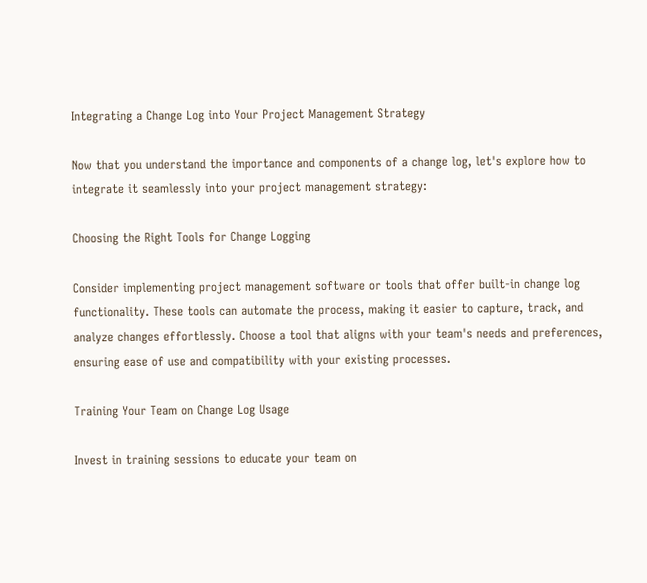Integrating a Change Log into Your Project Management Strategy

Now that you understand the importance and components of a change log, let's explore how to integrate it seamlessly into your project management strategy:

Choosing the Right Tools for Change Logging

Consider implementing project management software or tools that offer built-in change log functionality. These tools can automate the process, making it easier to capture, track, and analyze changes effortlessly. Choose a tool that aligns with your team's needs and preferences, ensuring ease of use and compatibility with your existing processes.

Training Your Team on Change Log Usage

Invest in training sessions to educate your team on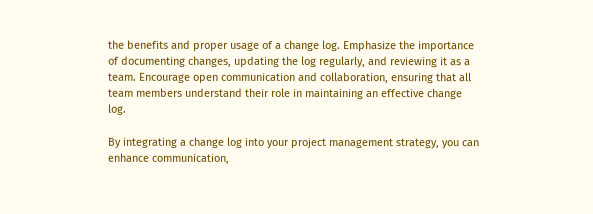the benefits and proper usage of a change log. Emphasize the importance of documenting changes, updating the log regularly, and reviewing it as a team. Encourage open communication and collaboration, ensuring that all team members understand their role in maintaining an effective change log.

By integrating a change log into your project management strategy, you can enhance communication,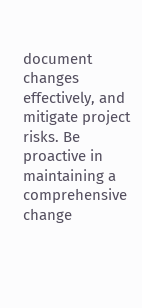document changes effectively, and mitigate project risks. Be proactive in maintaining a comprehensive change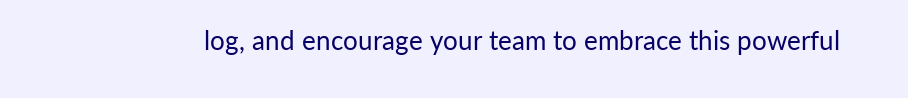log, and encourage your team to embrace this powerful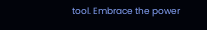tool. Embrace the power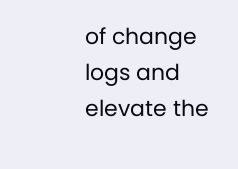of change logs and elevate the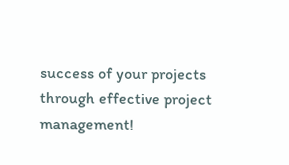success of your projects through effective project management!